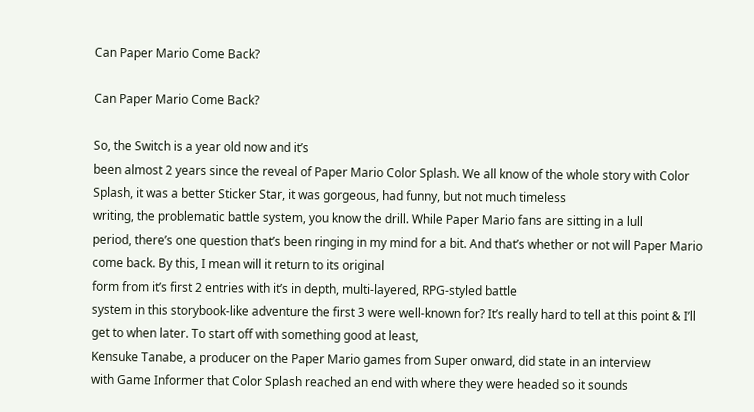Can Paper Mario Come Back?

Can Paper Mario Come Back?

So, the Switch is a year old now and it’s
been almost 2 years since the reveal of Paper Mario Color Splash. We all know of the whole story with Color
Splash, it was a better Sticker Star, it was gorgeous, had funny, but not much timeless
writing, the problematic battle system, you know the drill. While Paper Mario fans are sitting in a lull
period, there’s one question that’s been ringing in my mind for a bit. And that’s whether or not will Paper Mario
come back. By this, I mean will it return to its original
form from it’s first 2 entries with it’s in depth, multi-layered, RPG-styled battle
system in this storybook-like adventure the first 3 were well-known for? It’s really hard to tell at this point & I’ll
get to when later. To start off with something good at least,
Kensuke Tanabe, a producer on the Paper Mario games from Super onward, did state in an interview
with Game Informer that Color Splash reached an end with where they were headed so it sounds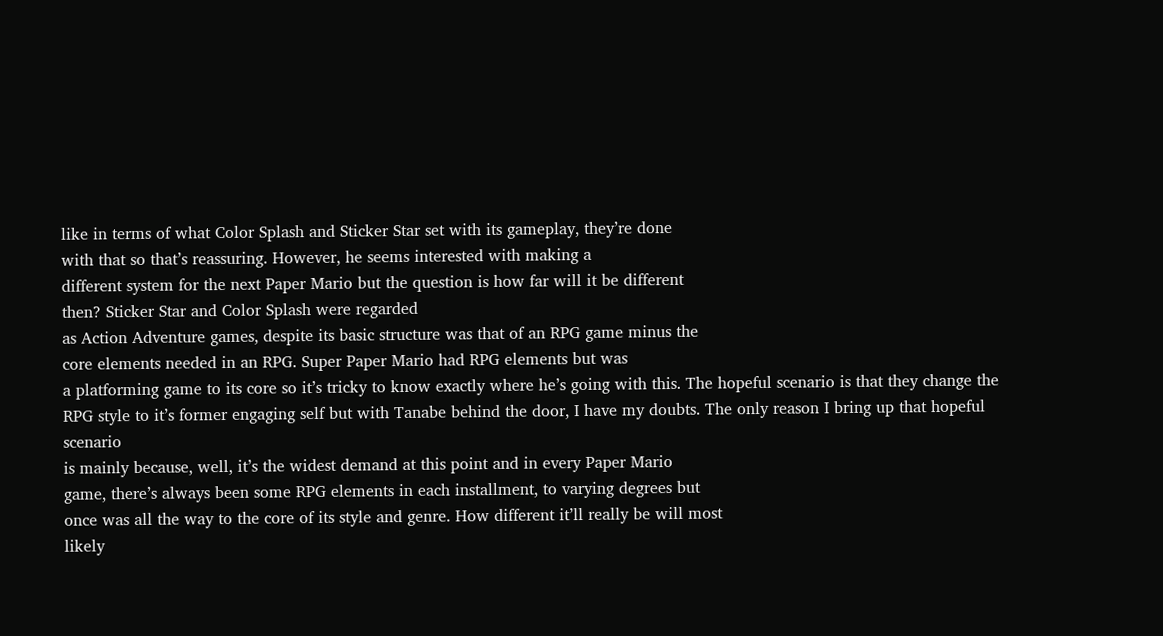like in terms of what Color Splash and Sticker Star set with its gameplay, they’re done
with that so that’s reassuring. However, he seems interested with making a
different system for the next Paper Mario but the question is how far will it be different
then? Sticker Star and Color Splash were regarded
as Action Adventure games, despite its basic structure was that of an RPG game minus the
core elements needed in an RPG. Super Paper Mario had RPG elements but was
a platforming game to its core so it’s tricky to know exactly where he’s going with this. The hopeful scenario is that they change the
RPG style to it’s former engaging self but with Tanabe behind the door, I have my doubts. The only reason I bring up that hopeful scenario
is mainly because, well, it’s the widest demand at this point and in every Paper Mario
game, there’s always been some RPG elements in each installment, to varying degrees but
once was all the way to the core of its style and genre. How different it’ll really be will most
likely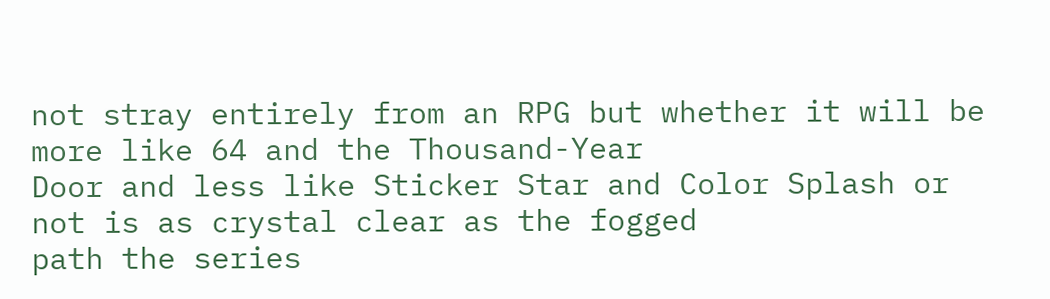not stray entirely from an RPG but whether it will be more like 64 and the Thousand-Year
Door and less like Sticker Star and Color Splash or not is as crystal clear as the fogged
path the series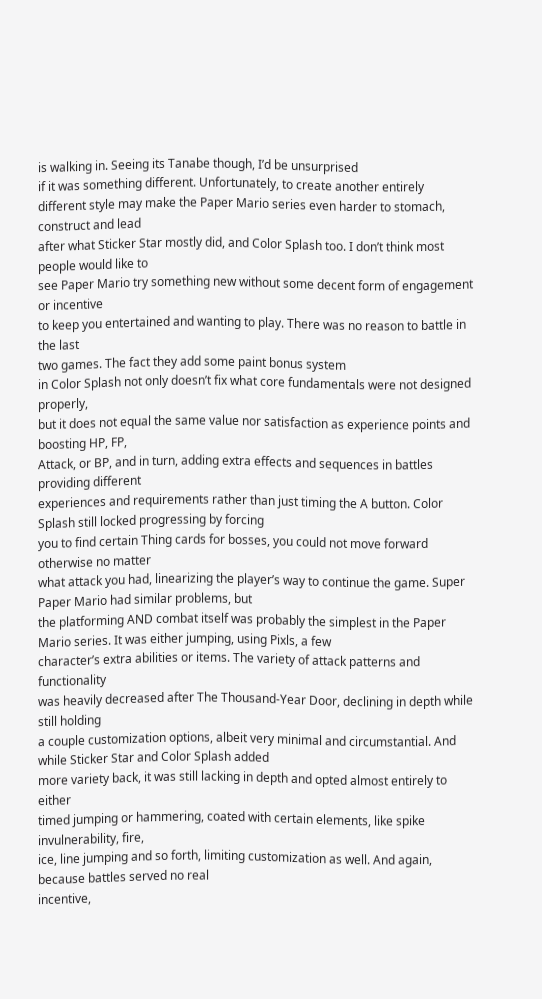is walking in. Seeing its Tanabe though, I’d be unsurprised
if it was something different. Unfortunately, to create another entirely
different style may make the Paper Mario series even harder to stomach, construct and lead
after what Sticker Star mostly did, and Color Splash too. I don’t think most people would like to
see Paper Mario try something new without some decent form of engagement or incentive
to keep you entertained and wanting to play. There was no reason to battle in the last
two games. The fact they add some paint bonus system
in Color Splash not only doesn’t fix what core fundamentals were not designed properly,
but it does not equal the same value nor satisfaction as experience points and boosting HP, FP,
Attack, or BP, and in turn, adding extra effects and sequences in battles providing different
experiences and requirements rather than just timing the A button. Color Splash still locked progressing by forcing
you to find certain Thing cards for bosses, you could not move forward otherwise no matter
what attack you had, linearizing the player’s way to continue the game. Super Paper Mario had similar problems, but
the platforming AND combat itself was probably the simplest in the Paper Mario series. It was either jumping, using Pixls, a few
character’s extra abilities or items. The variety of attack patterns and functionality
was heavily decreased after The Thousand-Year Door, declining in depth while still holding
a couple customization options, albeit very minimal and circumstantial. And while Sticker Star and Color Splash added
more variety back, it was still lacking in depth and opted almost entirely to either
timed jumping or hammering, coated with certain elements, like spike invulnerability, fire,
ice, line jumping and so forth, limiting customization as well. And again, because battles served no real
incentive,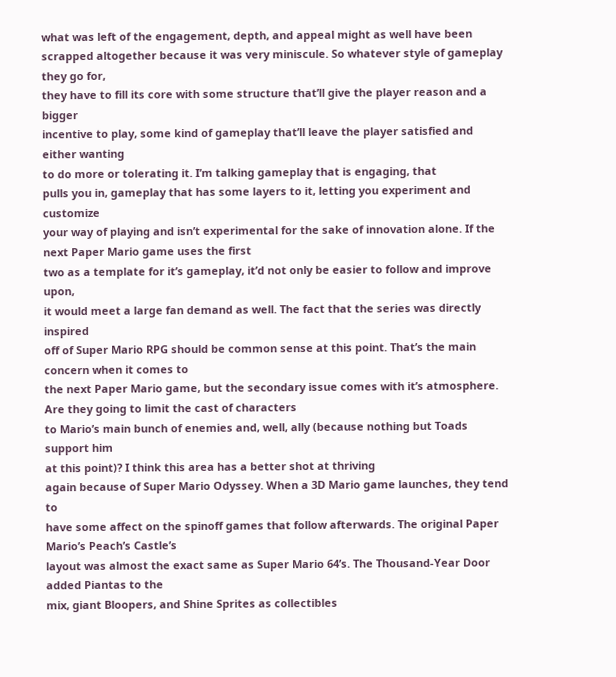what was left of the engagement, depth, and appeal might as well have been
scrapped altogether because it was very miniscule. So whatever style of gameplay they go for,
they have to fill its core with some structure that’ll give the player reason and a bigger
incentive to play, some kind of gameplay that’ll leave the player satisfied and either wanting
to do more or tolerating it. I’m talking gameplay that is engaging, that
pulls you in, gameplay that has some layers to it, letting you experiment and customize
your way of playing and isn’t experimental for the sake of innovation alone. If the next Paper Mario game uses the first
two as a template for it’s gameplay, it’d not only be easier to follow and improve upon,
it would meet a large fan demand as well. The fact that the series was directly inspired
off of Super Mario RPG should be common sense at this point. That’s the main concern when it comes to
the next Paper Mario game, but the secondary issue comes with it’s atmosphere. Are they going to limit the cast of characters
to Mario’s main bunch of enemies and, well, ally (because nothing but Toads support him
at this point)? I think this area has a better shot at thriving
again because of Super Mario Odyssey. When a 3D Mario game launches, they tend to
have some affect on the spinoff games that follow afterwards. The original Paper Mario’s Peach’s Castle’s
layout was almost the exact same as Super Mario 64’s. The Thousand-Year Door added Piantas to the
mix, giant Bloopers, and Shine Sprites as collectibles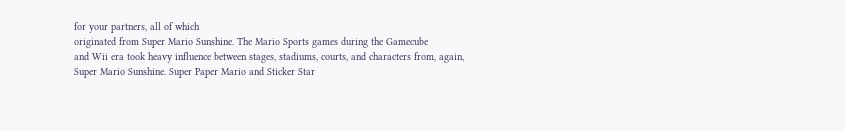for your partners, all of which
originated from Super Mario Sunshine. The Mario Sports games during the Gamecube
and Wii era took heavy influence between stages, stadiums, courts, and characters from, again,
Super Mario Sunshine. Super Paper Mario and Sticker Star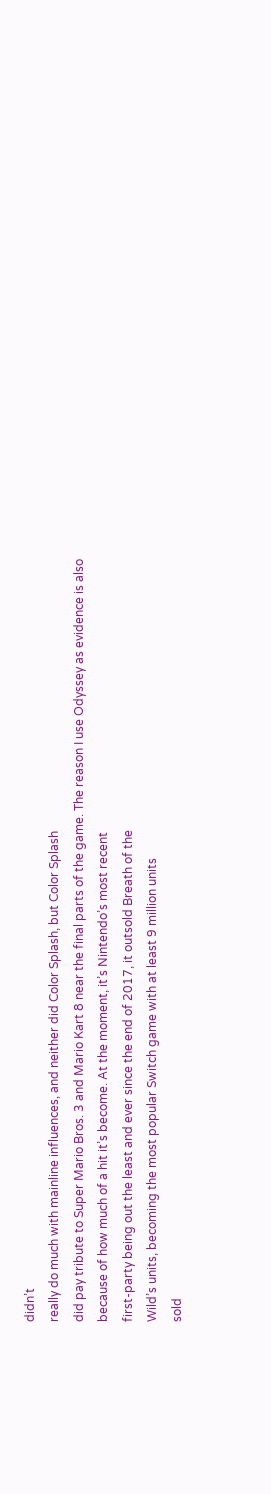didn’t
really do much with mainline influences, and neither did Color Splash, but Color Splash
did pay tribute to Super Mario Bros. 3 and Mario Kart 8 near the final parts of the game. The reason I use Odyssey as evidence is also
because of how much of a hit it’s become. At the moment, it’s Nintendo’s most recent
first-party being out the least and ever since the end of 2017, it outsold Breath of the
Wild’s units, becoming the most popular Switch game with at least 9 million units
sold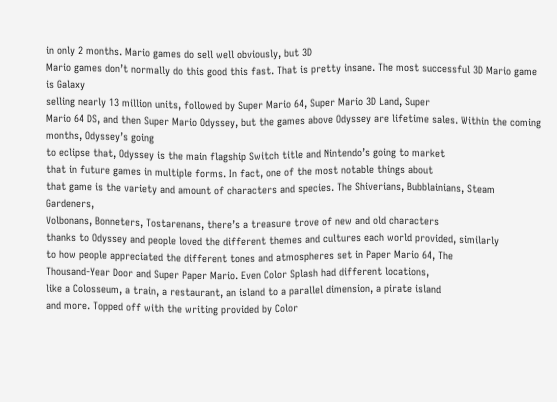in only 2 months. Mario games do sell well obviously, but 3D
Mario games don’t normally do this good this fast. That is pretty insane. The most successful 3D Mario game is Galaxy
selling nearly 13 million units, followed by Super Mario 64, Super Mario 3D Land, Super
Mario 64 DS, and then Super Mario Odyssey, but the games above Odyssey are lifetime sales. Within the coming months, Odyssey’s going
to eclipse that, Odyssey is the main flagship Switch title and Nintendo’s going to market
that in future games in multiple forms. In fact, one of the most notable things about
that game is the variety and amount of characters and species. The Shiverians, Bubblainians, Steam Gardeners,
Volbonans, Bonneters, Tostarenans, there’s a treasure trove of new and old characters
thanks to Odyssey and people loved the different themes and cultures each world provided, similarly
to how people appreciated the different tones and atmospheres set in Paper Mario 64, The
Thousand-Year Door and Super Paper Mario. Even Color Splash had different locations,
like a Colosseum, a train, a restaurant, an island to a parallel dimension, a pirate island
and more. Topped off with the writing provided by Color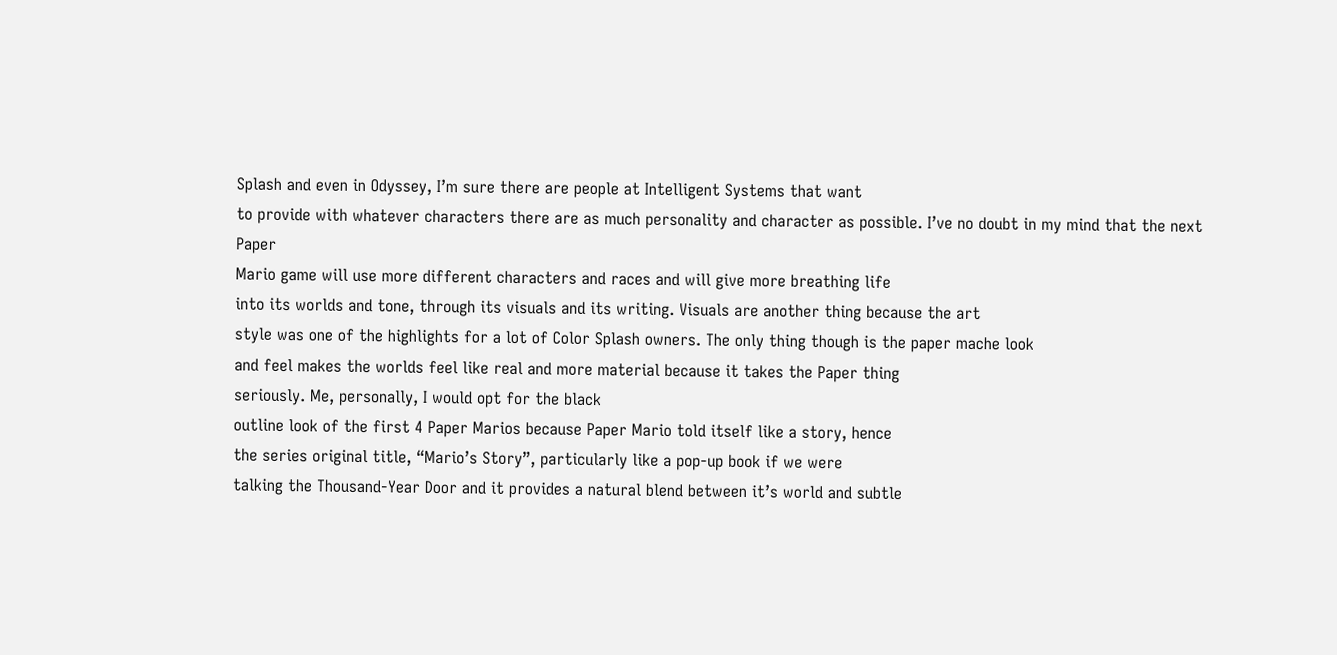Splash and even in Odyssey, I’m sure there are people at Intelligent Systems that want
to provide with whatever characters there are as much personality and character as possible. I’ve no doubt in my mind that the next Paper
Mario game will use more different characters and races and will give more breathing life
into its worlds and tone, through its visuals and its writing. Visuals are another thing because the art
style was one of the highlights for a lot of Color Splash owners. The only thing though is the paper mache look
and feel makes the worlds feel like real and more material because it takes the Paper thing
seriously. Me, personally, I would opt for the black
outline look of the first 4 Paper Marios because Paper Mario told itself like a story, hence
the series original title, “Mario’s Story”, particularly like a pop-up book if we were
talking the Thousand-Year Door and it provides a natural blend between it’s world and subtle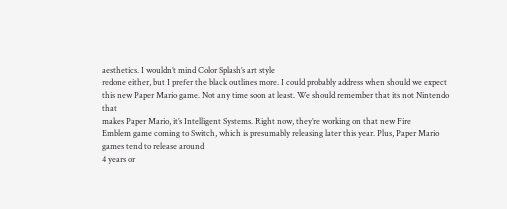aesthetics. I wouldn’t mind Color Splash’s art style
redone either, but I prefer the black outlines more. I could probably address when should we expect
this new Paper Mario game. Not any time soon at least. We should remember that its not Nintendo that
makes Paper Mario, it’s Intelligent Systems. Right now, they’re working on that new Fire
Emblem game coming to Switch, which is presumably releasing later this year. Plus, Paper Mario games tend to release around
4 years or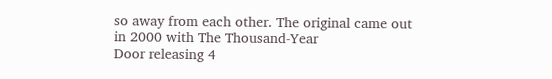so away from each other. The original came out in 2000 with The Thousand-Year
Door releasing 4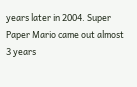years later in 2004. Super Paper Mario came out almost 3 years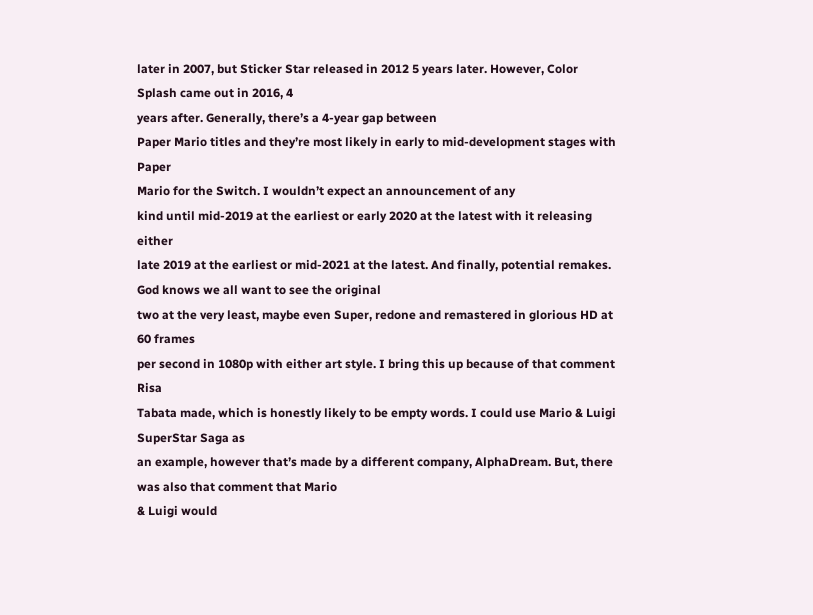later in 2007, but Sticker Star released in 2012 5 years later. However, Color Splash came out in 2016, 4
years after. Generally, there’s a 4-year gap between
Paper Mario titles and they’re most likely in early to mid-development stages with Paper
Mario for the Switch. I wouldn’t expect an announcement of any
kind until mid-2019 at the earliest or early 2020 at the latest with it releasing either
late 2019 at the earliest or mid-2021 at the latest. And finally, potential remakes. God knows we all want to see the original
two at the very least, maybe even Super, redone and remastered in glorious HD at 60 frames
per second in 1080p with either art style. I bring this up because of that comment Risa
Tabata made, which is honestly likely to be empty words. I could use Mario & Luigi SuperStar Saga as
an example, however that’s made by a different company, AlphaDream. But, there was also that comment that Mario
& Luigi would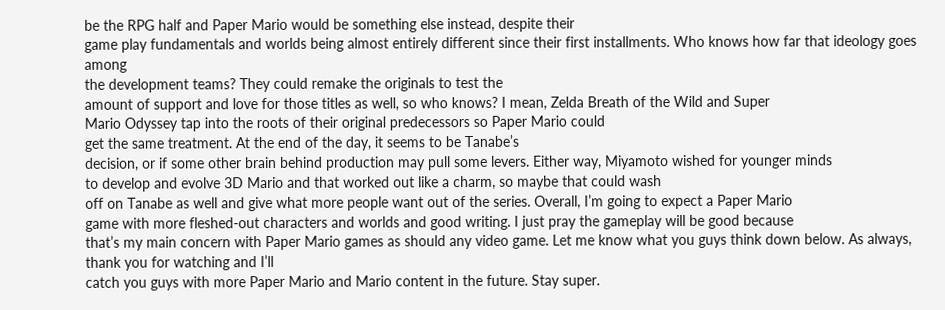be the RPG half and Paper Mario would be something else instead, despite their
game play fundamentals and worlds being almost entirely different since their first installments. Who knows how far that ideology goes among
the development teams? They could remake the originals to test the
amount of support and love for those titles as well, so who knows? I mean, Zelda Breath of the Wild and Super
Mario Odyssey tap into the roots of their original predecessors so Paper Mario could
get the same treatment. At the end of the day, it seems to be Tanabe’s
decision, or if some other brain behind production may pull some levers. Either way, Miyamoto wished for younger minds
to develop and evolve 3D Mario and that worked out like a charm, so maybe that could wash
off on Tanabe as well and give what more people want out of the series. Overall, I’m going to expect a Paper Mario
game with more fleshed-out characters and worlds and good writing. I just pray the gameplay will be good because
that’s my main concern with Paper Mario games as should any video game. Let me know what you guys think down below. As always, thank you for watching and I’ll
catch you guys with more Paper Mario and Mario content in the future. Stay super.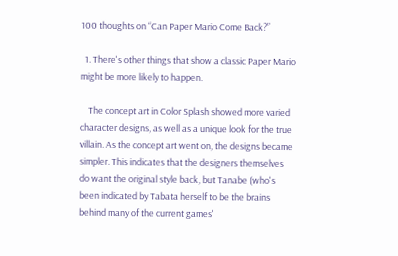100 thoughts on “Can Paper Mario Come Back?”

  1. There's other things that show a classic Paper Mario might be more likely to happen.

    The concept art in Color Splash showed more varied character designs, as well as a unique look for the true villain. As the concept art went on, the designs became simpler. This indicates that the designers themselves do want the original style back, but Tanabe (who's been indicated by Tabata herself to be the brains behind many of the current games'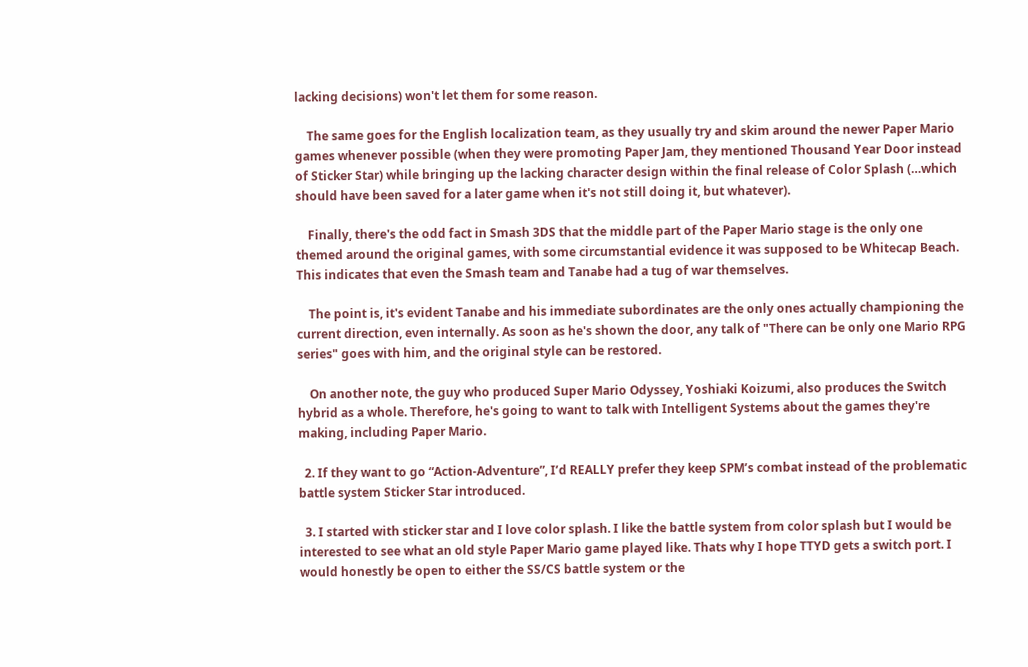lacking decisions) won't let them for some reason.

    The same goes for the English localization team, as they usually try and skim around the newer Paper Mario games whenever possible (when they were promoting Paper Jam, they mentioned Thousand Year Door instead of Sticker Star) while bringing up the lacking character design within the final release of Color Splash (…which should have been saved for a later game when it's not still doing it, but whatever).

    Finally, there's the odd fact in Smash 3DS that the middle part of the Paper Mario stage is the only one themed around the original games, with some circumstantial evidence it was supposed to be Whitecap Beach. This indicates that even the Smash team and Tanabe had a tug of war themselves.

    The point is, it's evident Tanabe and his immediate subordinates are the only ones actually championing the current direction, even internally. As soon as he's shown the door, any talk of "There can be only one Mario RPG series" goes with him, and the original style can be restored.

    On another note, the guy who produced Super Mario Odyssey, Yoshiaki Koizumi, also produces the Switch hybrid as a whole. Therefore, he's going to want to talk with Intelligent Systems about the games they're making, including Paper Mario.

  2. If they want to go “Action-Adventure”, I’d REALLY prefer they keep SPM’s combat instead of the problematic battle system Sticker Star introduced.

  3. I started with sticker star and I love color splash. I like the battle system from color splash but I would be interested to see what an old style Paper Mario game played like. Thats why I hope TTYD gets a switch port. I would honestly be open to either the SS/CS battle system or the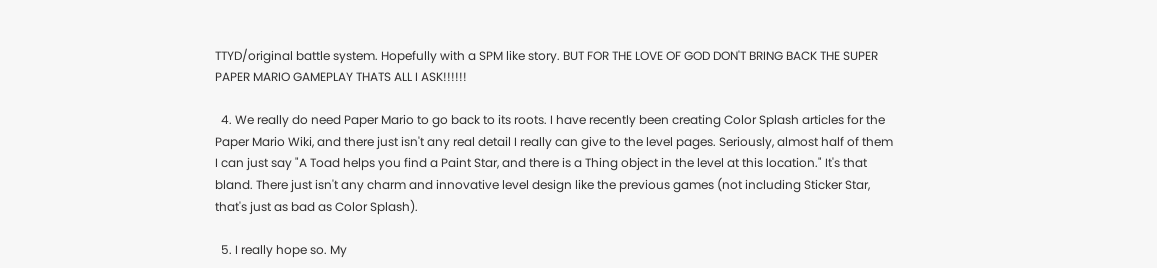TTYD/original battle system. Hopefully with a SPM like story. BUT FOR THE LOVE OF GOD DON'T BRING BACK THE SUPER PAPER MARIO GAMEPLAY THATS ALL I ASK!!!!!!

  4. We really do need Paper Mario to go back to its roots. I have recently been creating Color Splash articles for the Paper Mario Wiki, and there just isn't any real detail I really can give to the level pages. Seriously, almost half of them I can just say "A Toad helps you find a Paint Star, and there is a Thing object in the level at this location." It's that bland. There just isn't any charm and innovative level design like the previous games (not including Sticker Star, that's just as bad as Color Splash).

  5. I really hope so. My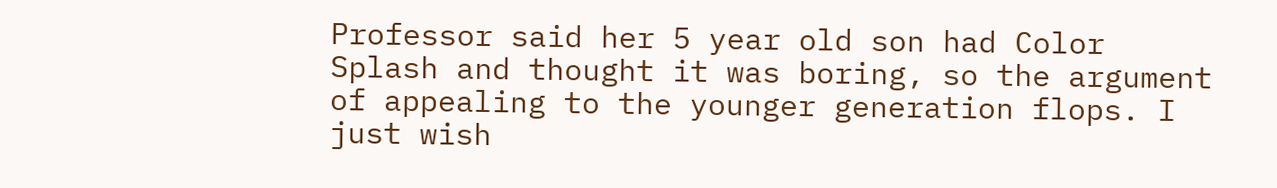Professor said her 5 year old son had Color Splash and thought it was boring, so the argument of appealing to the younger generation flops. I just wish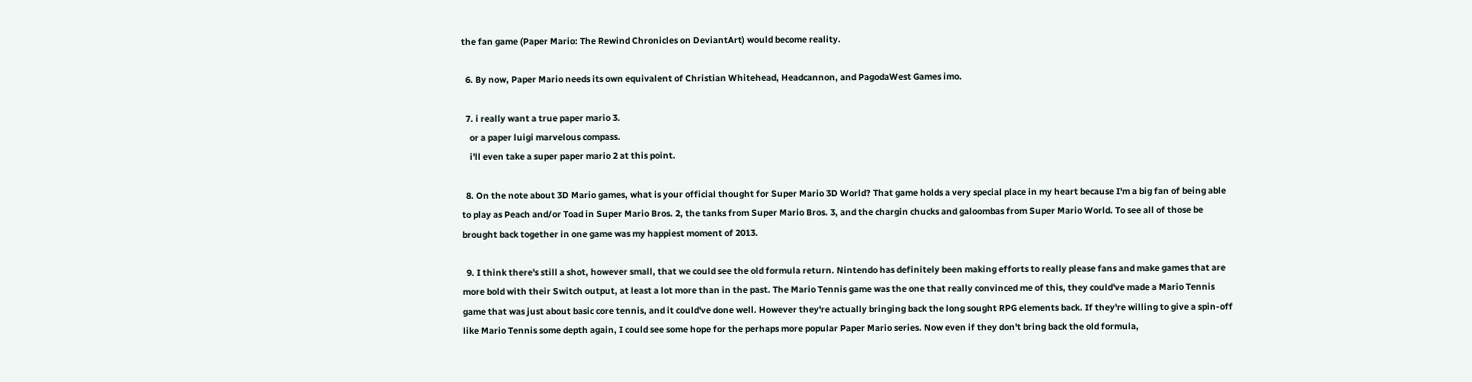the fan game (Paper Mario: The Rewind Chronicles on DeviantArt) would become reality.

  6. By now, Paper Mario needs its own equivalent of Christian Whitehead, Headcannon, and PagodaWest Games imo.

  7. i really want a true paper mario 3.
    or a paper luigi marvelous compass.
    i'll even take a super paper mario 2 at this point.

  8. On the note about 3D Mario games, what is your official thought for Super Mario 3D World? That game holds a very special place in my heart because I'm a big fan of being able to play as Peach and/or Toad in Super Mario Bros. 2, the tanks from Super Mario Bros. 3, and the chargin chucks and galoombas from Super Mario World. To see all of those be brought back together in one game was my happiest moment of 2013.

  9. I think there's still a shot, however small, that we could see the old formula return. Nintendo has definitely been making efforts to really please fans and make games that are more bold with their Switch output, at least a lot more than in the past. The Mario Tennis game was the one that really convinced me of this, they could've made a Mario Tennis game that was just about basic core tennis, and it could've done well. However they're actually bringing back the long sought RPG elements back. If they're willing to give a spin-off like Mario Tennis some depth again, I could see some hope for the perhaps more popular Paper Mario series. Now even if they don't bring back the old formula,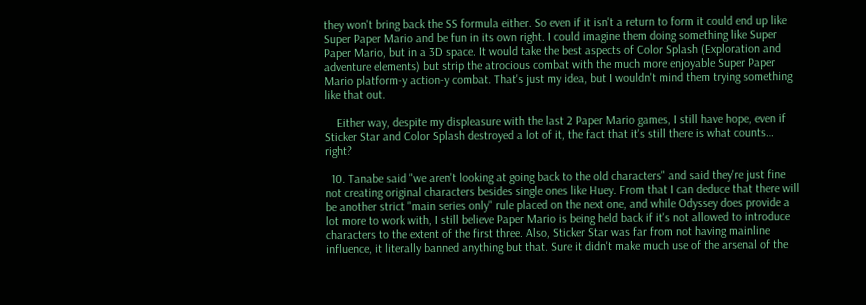they won't bring back the SS formula either. So even if it isn't a return to form it could end up like Super Paper Mario and be fun in its own right. I could imagine them doing something like Super Paper Mario, but in a 3D space. It would take the best aspects of Color Splash (Exploration and adventure elements) but strip the atrocious combat with the much more enjoyable Super Paper Mario platform-y action-y combat. That's just my idea, but I wouldn't mind them trying something like that out.

    Either way, despite my displeasure with the last 2 Paper Mario games, I still have hope, even if Sticker Star and Color Splash destroyed a lot of it, the fact that it's still there is what counts… right?

  10. Tanabe said "we aren't looking at going back to the old characters" and said they're just fine not creating original characters besides single ones like Huey. From that I can deduce that there will be another strict "main series only" rule placed on the next one, and while Odyssey does provide a lot more to work with, I still believe Paper Mario is being held back if it's not allowed to introduce characters to the extent of the first three. Also, Sticker Star was far from not having mainline influence, it literally banned anything but that. Sure it didn't make much use of the arsenal of the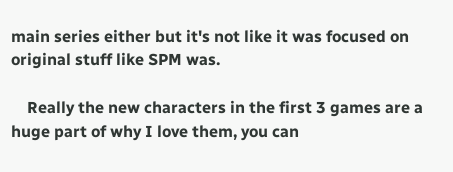main series either but it's not like it was focused on original stuff like SPM was.

    Really the new characters in the first 3 games are a huge part of why I love them, you can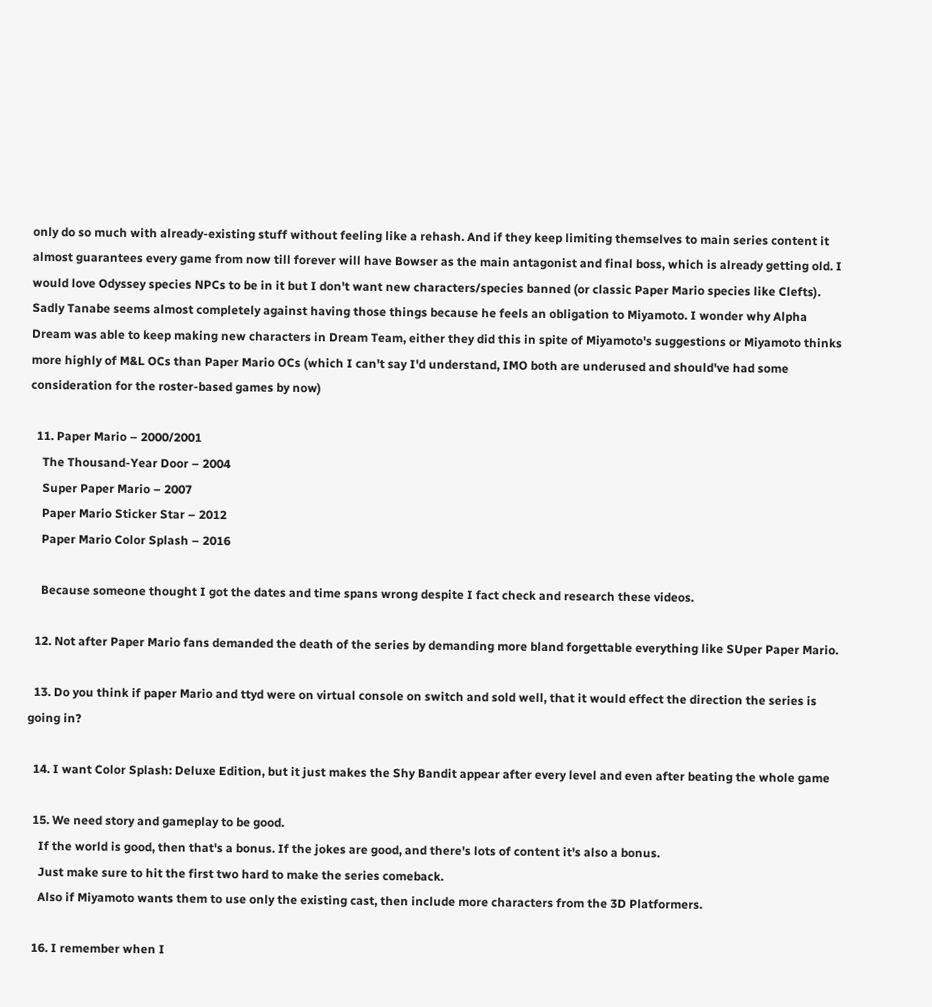only do so much with already-existing stuff without feeling like a rehash. And if they keep limiting themselves to main series content it almost guarantees every game from now till forever will have Bowser as the main antagonist and final boss, which is already getting old. I would love Odyssey species NPCs to be in it but I don't want new characters/species banned (or classic Paper Mario species like Clefts). Sadly Tanabe seems almost completely against having those things because he feels an obligation to Miyamoto. I wonder why Alpha Dream was able to keep making new characters in Dream Team, either they did this in spite of Miyamoto's suggestions or Miyamoto thinks more highly of M&L OCs than Paper Mario OCs (which I can't say I'd understand, IMO both are underused and should've had some consideration for the roster-based games by now)

  11. Paper Mario – 2000/2001
    The Thousand-Year Door – 2004
    Super Paper Mario – 2007
    Paper Mario Sticker Star – 2012
    Paper Mario Color Splash – 2016

    Because someone thought I got the dates and time spans wrong despite I fact check and research these videos.

  12. Not after Paper Mario fans demanded the death of the series by demanding more bland forgettable everything like SUper Paper Mario.

  13. Do you think if paper Mario and ttyd were on virtual console on switch and sold well, that it would effect the direction the series is going in?

  14. I want Color Splash: Deluxe Edition, but it just makes the Shy Bandit appear after every level and even after beating the whole game

  15. We need story and gameplay to be good.
    If the world is good, then that's a bonus. If the jokes are good, and there's lots of content it's also a bonus.
    Just make sure to hit the first two hard to make the series comeback.
    Also if Miyamoto wants them to use only the existing cast, then include more characters from the 3D Platformers.

  16. I remember when I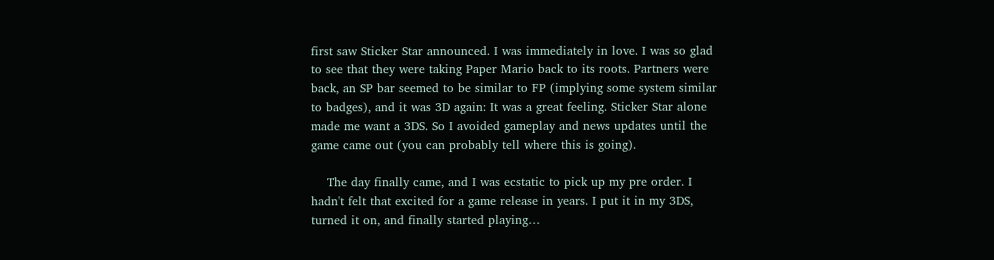first saw Sticker Star announced. I was immediately in love. I was so glad to see that they were taking Paper Mario back to its roots. Partners were back, an SP bar seemed to be similar to FP (implying some system similar to badges), and it was 3D again: It was a great feeling. Sticker Star alone made me want a 3DS. So I avoided gameplay and news updates until the game came out (you can probably tell where this is going).

    The day finally came, and I was ecstatic to pick up my pre order. I hadn't felt that excited for a game release in years. I put it in my 3DS, turned it on, and finally started playing…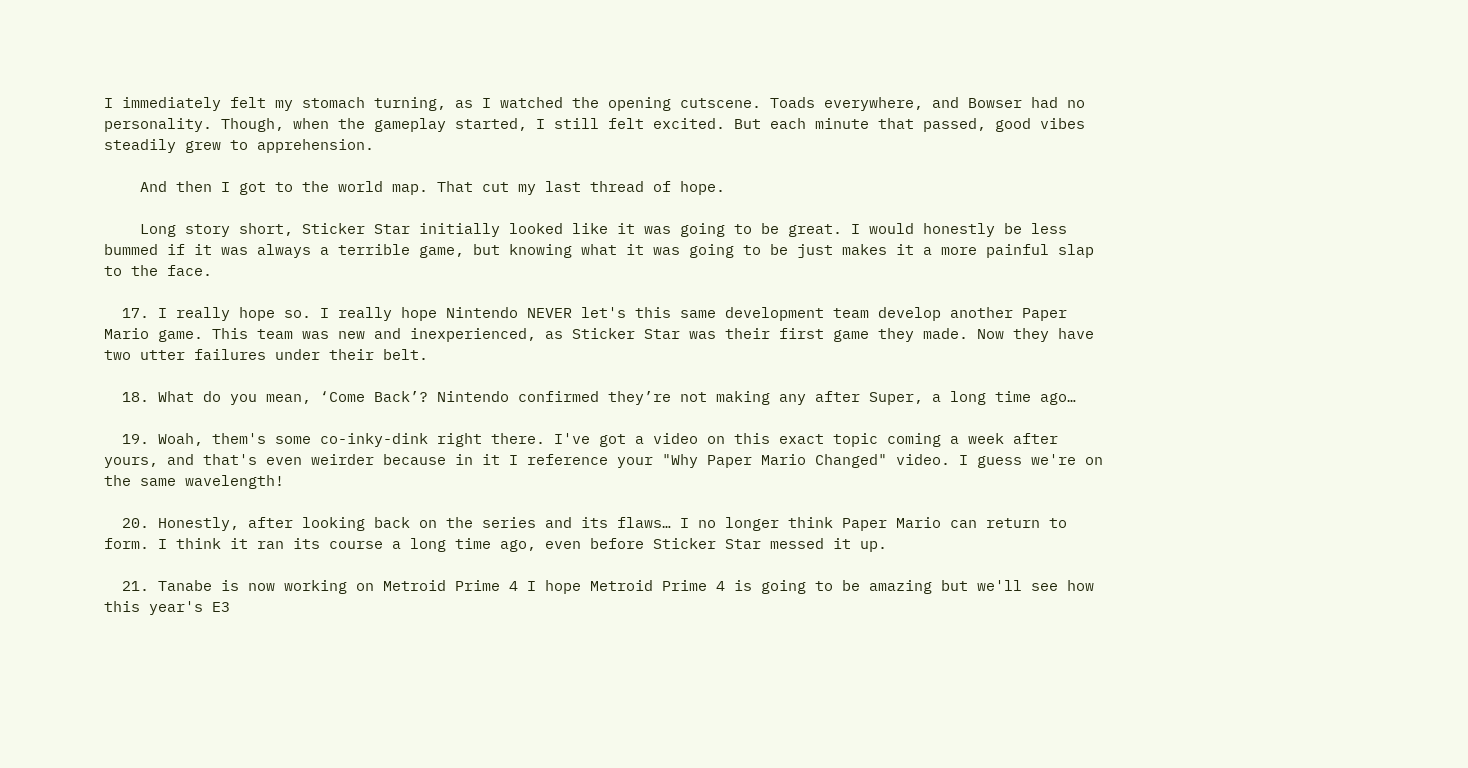I immediately felt my stomach turning, as I watched the opening cutscene. Toads everywhere, and Bowser had no personality. Though, when the gameplay started, I still felt excited. But each minute that passed, good vibes steadily grew to apprehension.

    And then I got to the world map. That cut my last thread of hope.

    Long story short, Sticker Star initially looked like it was going to be great. I would honestly be less bummed if it was always a terrible game, but knowing what it was going to be just makes it a more painful slap to the face.

  17. I really hope so. I really hope Nintendo NEVER let's this same development team develop another Paper Mario game. This team was new and inexperienced, as Sticker Star was their first game they made. Now they have two utter failures under their belt.

  18. What do you mean, ‘Come Back’? Nintendo confirmed they’re not making any after Super, a long time ago…

  19. Woah, them's some co-inky-dink right there. I've got a video on this exact topic coming a week after yours, and that's even weirder because in it I reference your "Why Paper Mario Changed" video. I guess we're on the same wavelength!

  20. Honestly, after looking back on the series and its flaws… I no longer think Paper Mario can return to form. I think it ran its course a long time ago, even before Sticker Star messed it up.

  21. Tanabe is now working on Metroid Prime 4 I hope Metroid Prime 4 is going to be amazing but we'll see how this year's E3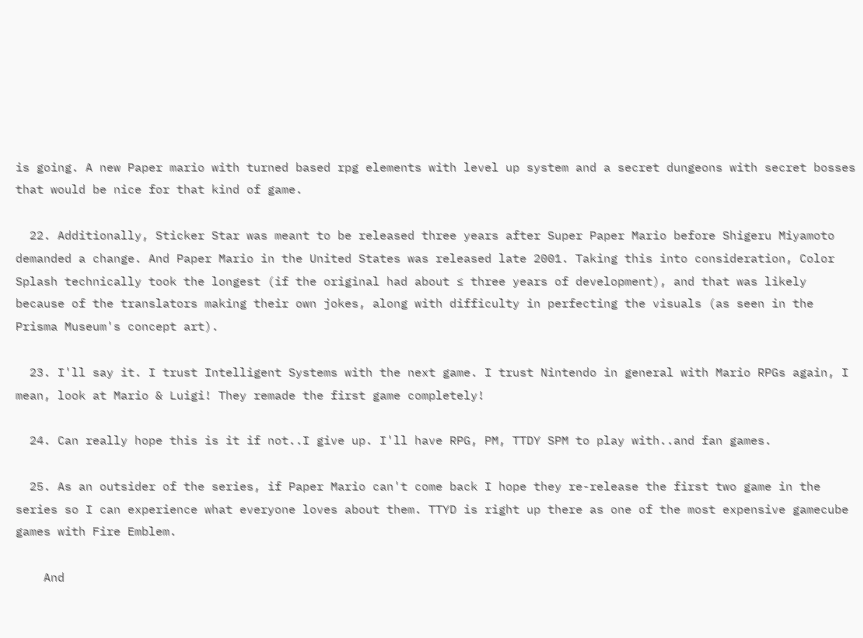is going. A new Paper mario with turned based rpg elements with level up system and a secret dungeons with secret bosses that would be nice for that kind of game.

  22. Additionally, Sticker Star was meant to be released three years after Super Paper Mario before Shigeru Miyamoto demanded a change. And Paper Mario in the United States was released late 2001. Taking this into consideration, Color Splash technically took the longest (if the original had about ≤ three years of development), and that was likely because of the translators making their own jokes, along with difficulty in perfecting the visuals (as seen in the Prisma Museum's concept art).

  23. I'll say it. I trust Intelligent Systems with the next game. I trust Nintendo in general with Mario RPGs again, I mean, look at Mario & Luigi! They remade the first game completely!

  24. Can really hope this is it if not..I give up. I'll have RPG, PM, TTDY SPM to play with..and fan games.

  25. As an outsider of the series, if Paper Mario can't come back I hope they re-release the first two game in the series so I can experience what everyone loves about them. TTYD is right up there as one of the most expensive gamecube games with Fire Emblem.

    And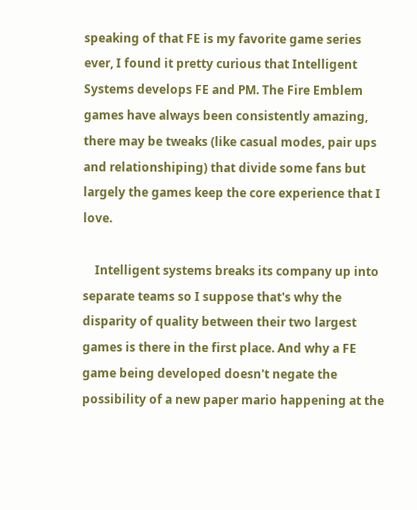speaking of that FE is my favorite game series ever, I found it pretty curious that Intelligent Systems develops FE and PM. The Fire Emblem games have always been consistently amazing, there may be tweaks (like casual modes, pair ups and relationshiping) that divide some fans but largely the games keep the core experience that I love.

    Intelligent systems breaks its company up into separate teams so I suppose that's why the disparity of quality between their two largest games is there in the first place. And why a FE game being developed doesn't negate the possibility of a new paper mario happening at the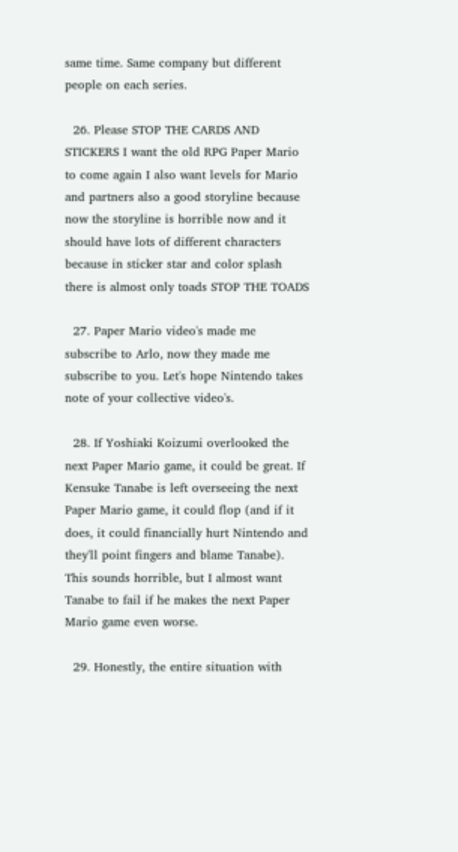same time. Same company but different people on each series.

  26. Please STOP THE CARDS AND STICKERS I want the old RPG Paper Mario to come again I also want levels for Mario and partners also a good storyline because now the storyline is horrible now and it should have lots of different characters because in sticker star and color splash there is almost only toads STOP THE TOADS

  27. Paper Mario video's made me subscribe to Arlo, now they made me subscribe to you. Let's hope Nintendo takes note of your collective video's.

  28. If Yoshiaki Koizumi overlooked the next Paper Mario game, it could be great. If Kensuke Tanabe is left overseeing the next Paper Mario game, it could flop (and if it does, it could financially hurt Nintendo and they'll point fingers and blame Tanabe). This sounds horrible, but I almost want Tanabe to fail if he makes the next Paper Mario game even worse.

  29. Honestly, the entire situation with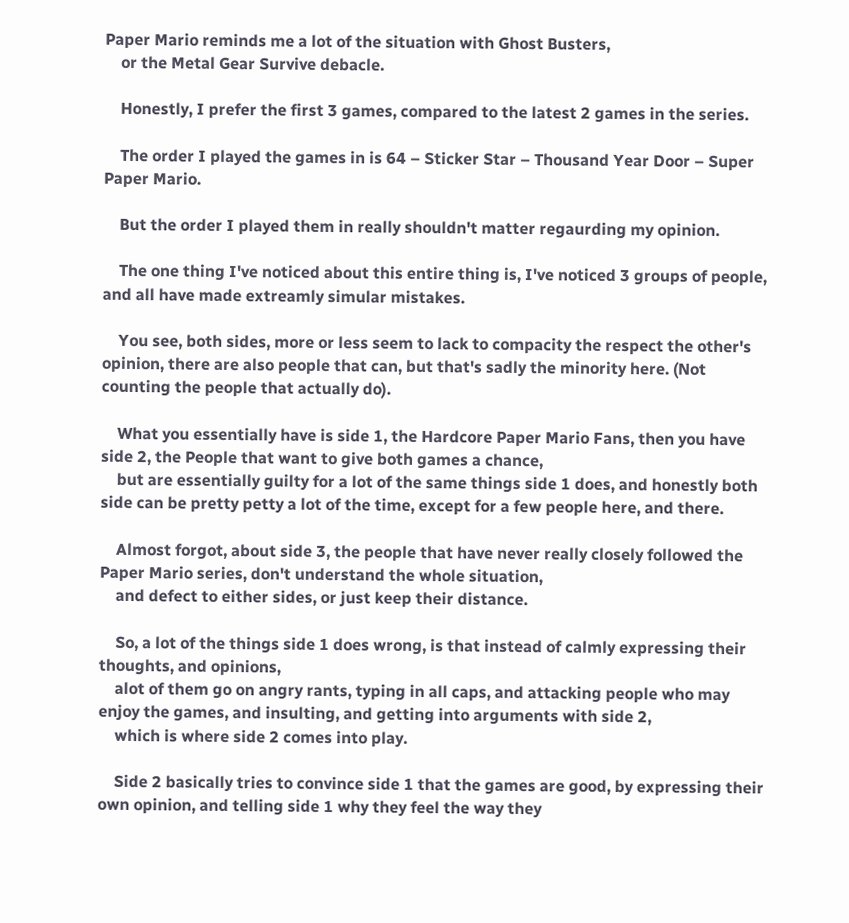Paper Mario reminds me a lot of the situation with Ghost Busters,
    or the Metal Gear Survive debacle.

    Honestly, I prefer the first 3 games, compared to the latest 2 games in the series.

    The order I played the games in is 64 – Sticker Star – Thousand Year Door – Super Paper Mario.

    But the order I played them in really shouldn't matter regaurding my opinion.

    The one thing I've noticed about this entire thing is, I've noticed 3 groups of people, and all have made extreamly simular mistakes.

    You see, both sides, more or less seem to lack to compacity the respect the other's opinion, there are also people that can, but that's sadly the minority here. (Not counting the people that actually do).

    What you essentially have is side 1, the Hardcore Paper Mario Fans, then you have side 2, the People that want to give both games a chance,
    but are essentially guilty for a lot of the same things side 1 does, and honestly both side can be pretty petty a lot of the time, except for a few people here, and there.

    Almost forgot, about side 3, the people that have never really closely followed the Paper Mario series, don't understand the whole situation,
    and defect to either sides, or just keep their distance.

    So, a lot of the things side 1 does wrong, is that instead of calmly expressing their thoughts, and opinions,
    alot of them go on angry rants, typing in all caps, and attacking people who may enjoy the games, and insulting, and getting into arguments with side 2,
    which is where side 2 comes into play.

    Side 2 basically tries to convince side 1 that the games are good, by expressing their own opinion, and telling side 1 why they feel the way they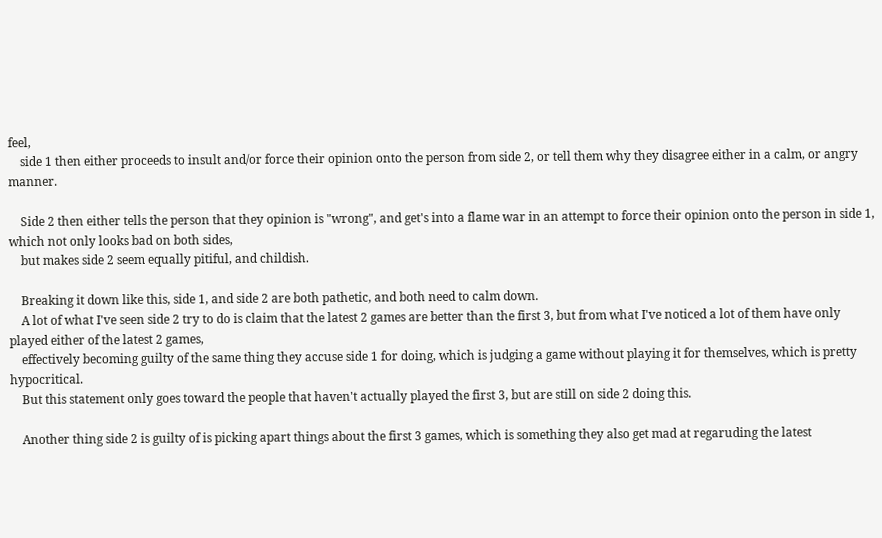feel,
    side 1 then either proceeds to insult and/or force their opinion onto the person from side 2, or tell them why they disagree either in a calm, or angry manner.

    Side 2 then either tells the person that they opinion is "wrong", and get's into a flame war in an attempt to force their opinion onto the person in side 1, which not only looks bad on both sides,
    but makes side 2 seem equally pitiful, and childish.

    Breaking it down like this, side 1, and side 2 are both pathetic, and both need to calm down.
    A lot of what I've seen side 2 try to do is claim that the latest 2 games are better than the first 3, but from what I've noticed a lot of them have only played either of the latest 2 games,
    effectively becoming guilty of the same thing they accuse side 1 for doing, which is judging a game without playing it for themselves, which is pretty hypocritical.
    But this statement only goes toward the people that haven't actually played the first 3, but are still on side 2 doing this.

    Another thing side 2 is guilty of is picking apart things about the first 3 games, which is something they also get mad at regaruding the latest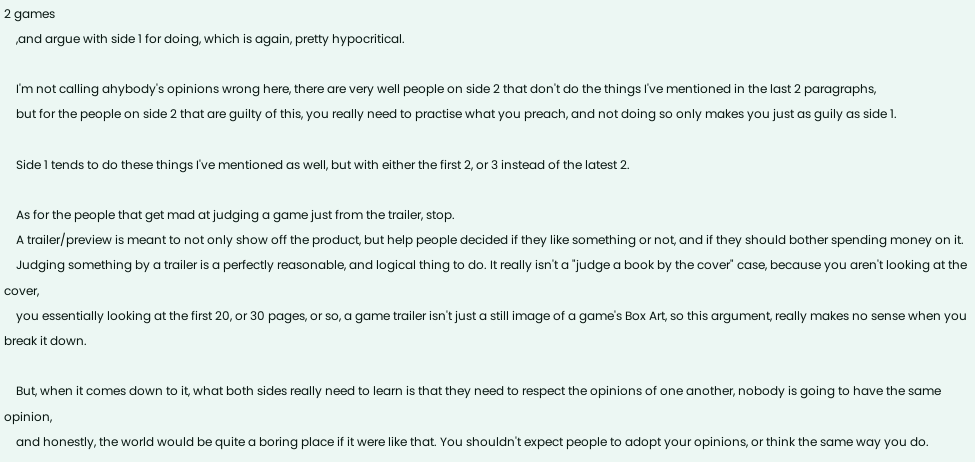2 games
    ,and argue with side 1 for doing, which is again, pretty hypocritical.

    I'm not calling ahybody's opinions wrong here, there are very well people on side 2 that don't do the things I've mentioned in the last 2 paragraphs,
    but for the people on side 2 that are guilty of this, you really need to practise what you preach, and not doing so only makes you just as guily as side 1.

    Side 1 tends to do these things I've mentioned as well, but with either the first 2, or 3 instead of the latest 2.

    As for the people that get mad at judging a game just from the trailer, stop.
    A trailer/preview is meant to not only show off the product, but help people decided if they like something or not, and if they should bother spending money on it.
    Judging something by a trailer is a perfectly reasonable, and logical thing to do. It really isn't a "judge a book by the cover" case, because you aren't looking at the cover,
    you essentially looking at the first 20, or 30 pages, or so, a game trailer isn't just a still image of a game's Box Art, so this argument, really makes no sense when you break it down.

    But, when it comes down to it, what both sides really need to learn is that they need to respect the opinions of one another, nobody is going to have the same opinion,
    and honestly, the world would be quite a boring place if it were like that. You shouldn't expect people to adopt your opinions, or think the same way you do.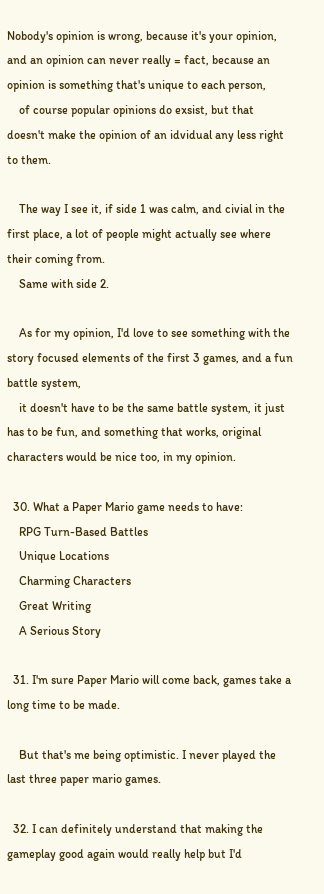Nobody's opinion is wrong, because it's your opinion, and an opinion can never really = fact, because an opinion is something that's unique to each person,
    of course popular opinions do exsist, but that doesn't make the opinion of an idvidual any less right to them.

    The way I see it, if side 1 was calm, and civial in the first place, a lot of people might actually see where their coming from.
    Same with side 2.

    As for my opinion, I'd love to see something with the story focused elements of the first 3 games, and a fun battle system,
    it doesn't have to be the same battle system, it just has to be fun, and something that works, original characters would be nice too, in my opinion.

  30. What a Paper Mario game needs to have:
    RPG Turn-Based Battles
    Unique Locations
    Charming Characters
    Great Writing
    A Serious Story

  31. I'm sure Paper Mario will come back, games take a long time to be made.

    But that's me being optimistic. I never played the last three paper mario games.

  32. I can definitely understand that making the gameplay good again would really help but I'd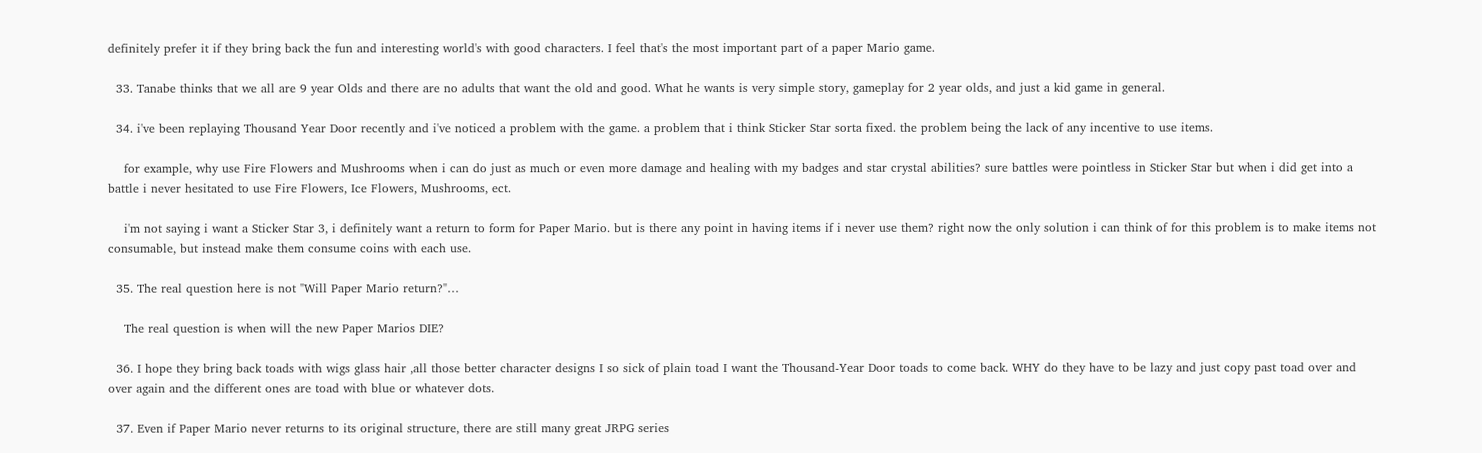definitely prefer it if they bring back the fun and interesting world's with good characters. I feel that's the most important part of a paper Mario game.

  33. Tanabe thinks that we all are 9 year Olds and there are no adults that want the old and good. What he wants is very simple story, gameplay for 2 year olds, and just a kid game in general.

  34. i've been replaying Thousand Year Door recently and i've noticed a problem with the game. a problem that i think Sticker Star sorta fixed. the problem being the lack of any incentive to use items.

    for example, why use Fire Flowers and Mushrooms when i can do just as much or even more damage and healing with my badges and star crystal abilities? sure battles were pointless in Sticker Star but when i did get into a battle i never hesitated to use Fire Flowers, Ice Flowers, Mushrooms, ect.

    i'm not saying i want a Sticker Star 3, i definitely want a return to form for Paper Mario. but is there any point in having items if i never use them? right now the only solution i can think of for this problem is to make items not consumable, but instead make them consume coins with each use.

  35. The real question here is not "Will Paper Mario return?"…

    The real question is when will the new Paper Marios DIE?

  36. I hope they bring back toads with wigs glass hair ,all those better character designs I so sick of plain toad I want the Thousand-Year Door toads to come back. WHY do they have to be lazy and just copy past toad over and over again and the different ones are toad with blue or whatever dots.

  37. Even if Paper Mario never returns to its original structure, there are still many great JRPG series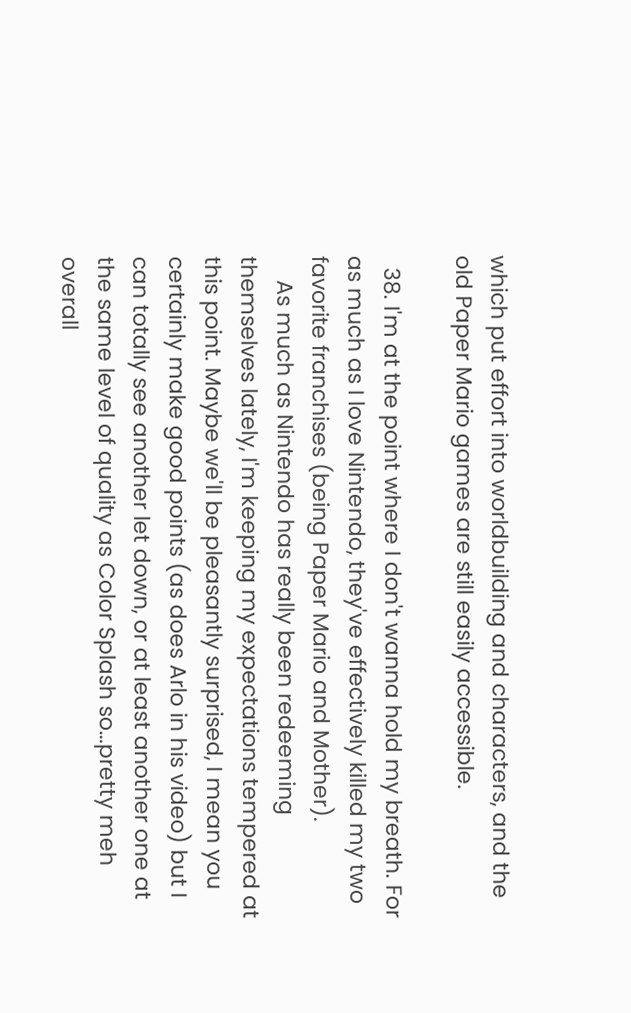which put effort into worldbuilding and characters, and the old Paper Mario games are still easily accessible.

  38. I'm at the point where I don't wanna hold my breath. For as much as I love Nintendo, they've effectively killed my two favorite franchises (being Paper Mario and Mother).
    As much as Nintendo has really been redeeming themselves lately, I'm keeping my expectations tempered at this point. Maybe we'll be pleasantly surprised, I mean you certainly make good points (as does Arlo in his video) but I can totally see another let down, or at least another one at the same level of quality as Color Splash so…pretty meh overall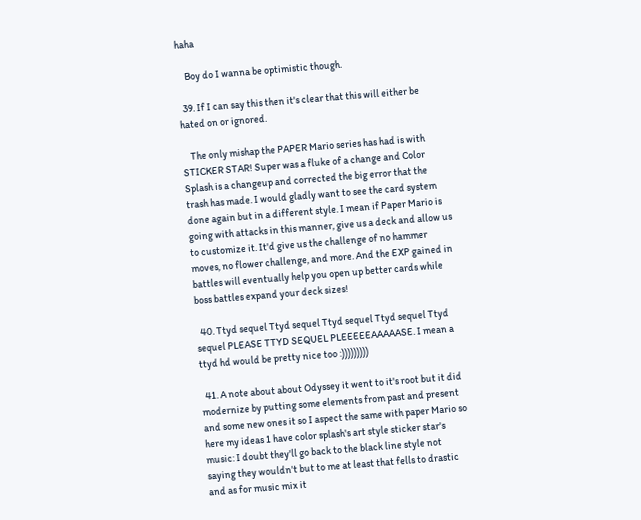haha

    Boy do I wanna be optimistic though.

  39. If I can say this then it's clear that this will either be hated on or ignored.

    The only mishap the PAPER Mario series has had is with STICKER STAR! Super was a fluke of a change and Color Splash is a changeup and corrected the big error that the trash has made. I would gladly want to see the card system done again but in a different style. I mean if Paper Mario is going with attacks in this manner, give us a deck and allow us to customize it. It'd give us the challenge of no hammer moves, no flower challenge, and more. And the EXP gained in battles will eventually help you open up better cards while boss battles expand your deck sizes!

  40. Ttyd sequel Ttyd sequel Ttyd sequel Ttyd sequel Ttyd sequel PLEASE TTYD SEQUEL PLEEEEEAAAAASE. I mean a ttyd hd would be pretty nice too :)))))))))

  41. A note about about Odyssey it went to it's root but it did modernize by putting some elements from past and present and some new ones it so I aspect the same with paper Mario so here my ideas 1 have color splash's art style sticker star's music: I doubt they'll go back to the black line style not saying they wouldn't but to me at least that fells to drastic and as for music mix it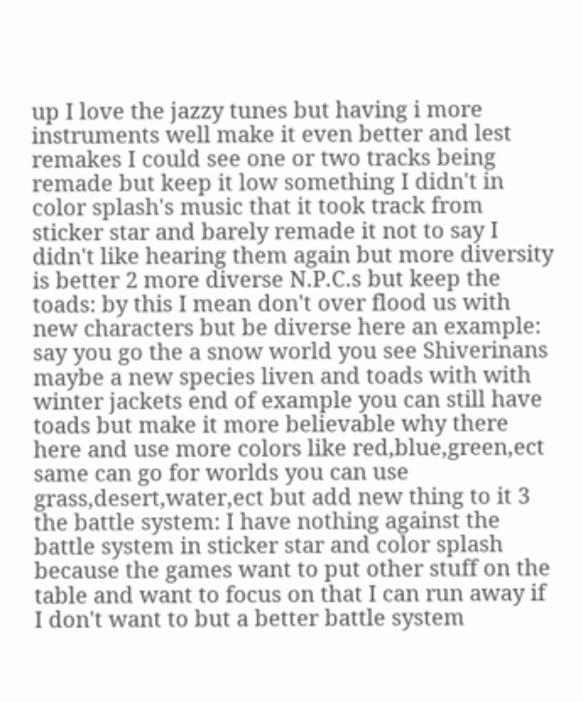up I love the jazzy tunes but having i more instruments well make it even better and lest remakes I could see one or two tracks being remade but keep it low something I didn't in color splash's music that it took track from sticker star and barely remade it not to say I didn't like hearing them again but more diversity is better 2 more diverse N.P.C.s but keep the toads: by this I mean don't over flood us with new characters but be diverse here an example: say you go the a snow world you see Shiverinans maybe a new species liven and toads with with winter jackets end of example you can still have toads but make it more believable why there here and use more colors like red,blue,green,ect same can go for worlds you can use grass,desert,water,ect but add new thing to it 3 the battle system: I have nothing against the battle system in sticker star and color splash because the games want to put other stuff on the table and want to focus on that I can run away if I don't want to but a better battle system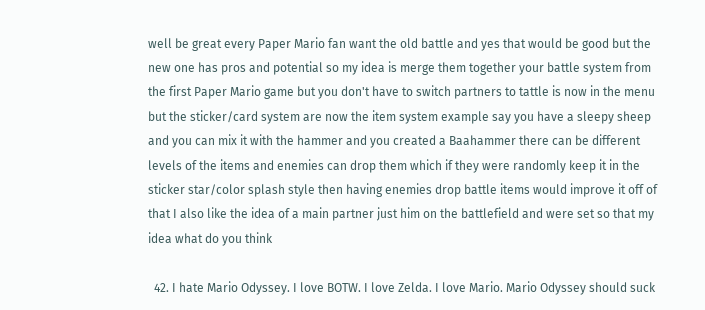well be great every Paper Mario fan want the old battle and yes that would be good but the new one has pros and potential so my idea is merge them together your battle system from the first Paper Mario game but you don't have to switch partners to tattle is now in the menu but the sticker/card system are now the item system example say you have a sleepy sheep and you can mix it with the hammer and you created a Baahammer there can be different levels of the items and enemies can drop them which if they were randomly keep it in the sticker star/color splash style then having enemies drop battle items would improve it off of that I also like the idea of a main partner just him on the battlefield and were set so that my idea what do you think

  42. I hate Mario Odyssey. I love BOTW. I love Zelda. I love Mario. Mario Odyssey should suck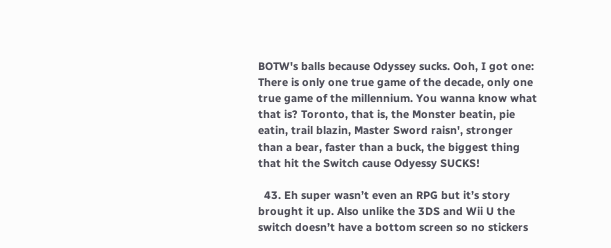BOTW's balls because Odyssey sucks. Ooh, I got one: There is only one true game of the decade, only one true game of the millennium. You wanna know what that is? Toronto, that is, the Monster beatin, pie eatin, trail blazin, Master Sword raisn', stronger than a bear, faster than a buck, the biggest thing that hit the Switch cause Odyessy SUCKS!

  43. Eh super wasn’t even an RPG but it’s story brought it up. Also unlike the 3DS and Wii U the switch doesn’t have a bottom screen so no stickers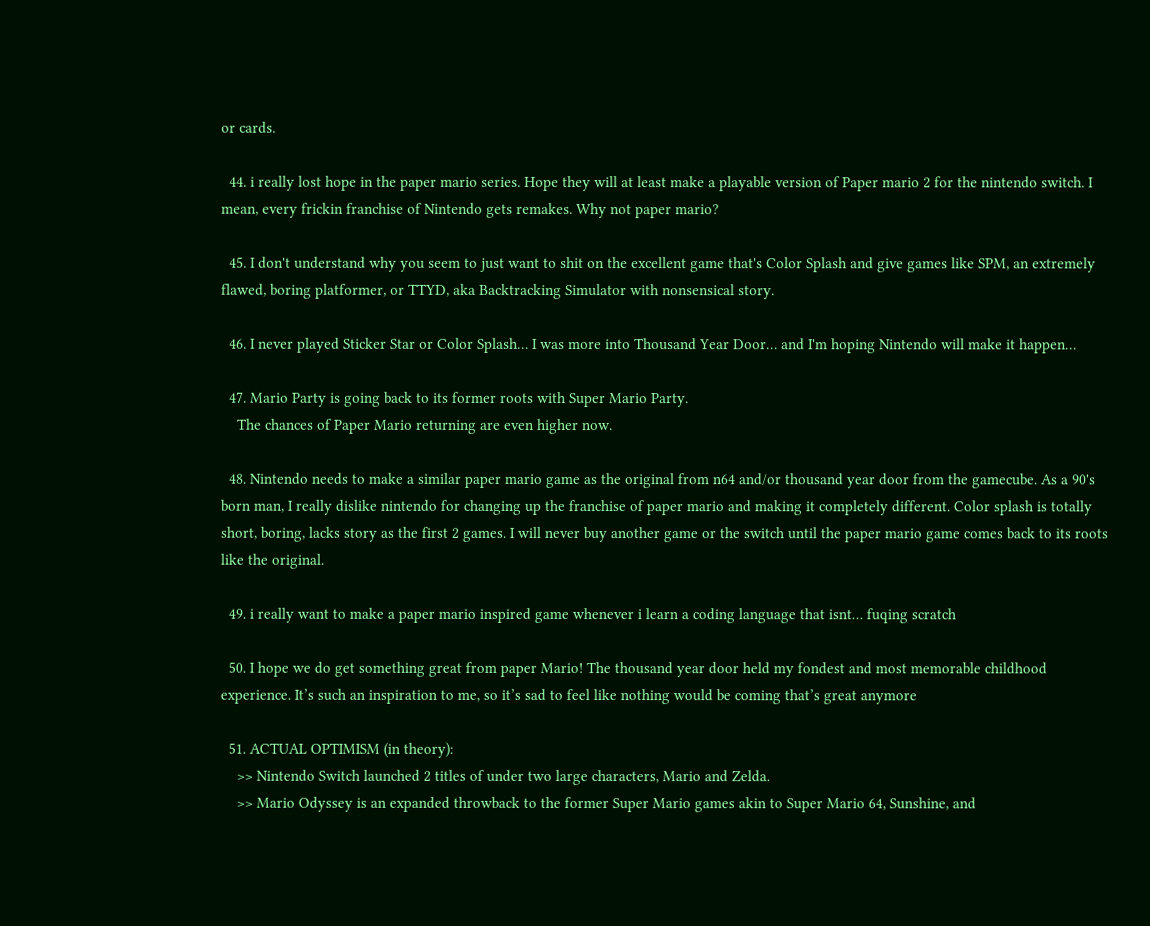or cards.

  44. i really lost hope in the paper mario series. Hope they will at least make a playable version of Paper mario 2 for the nintendo switch. I mean, every frickin franchise of Nintendo gets remakes. Why not paper mario?

  45. I don't understand why you seem to just want to shit on the excellent game that's Color Splash and give games like SPM, an extremely flawed, boring platformer, or TTYD, aka Backtracking Simulator with nonsensical story.

  46. I never played Sticker Star or Color Splash… I was more into Thousand Year Door… and I'm hoping Nintendo will make it happen…

  47. Mario Party is going back to its former roots with Super Mario Party.
    The chances of Paper Mario returning are even higher now.

  48. Nintendo needs to make a similar paper mario game as the original from n64 and/or thousand year door from the gamecube. As a 90's born man, I really dislike nintendo for changing up the franchise of paper mario and making it completely different. Color splash is totally short, boring, lacks story as the first 2 games. I will never buy another game or the switch until the paper mario game comes back to its roots like the original.

  49. i really want to make a paper mario inspired game whenever i learn a coding language that isnt… fuqing scratch

  50. I hope we do get something great from paper Mario! The thousand year door held my fondest and most memorable childhood experience. It’s such an inspiration to me, so it’s sad to feel like nothing would be coming that’s great anymore

  51. ACTUAL OPTIMISM (in theory):
    >> Nintendo Switch launched 2 titles of under two large characters, Mario and Zelda.
    >> Mario Odyssey is an expanded throwback to the former Super Mario games akin to Super Mario 64, Sunshine, and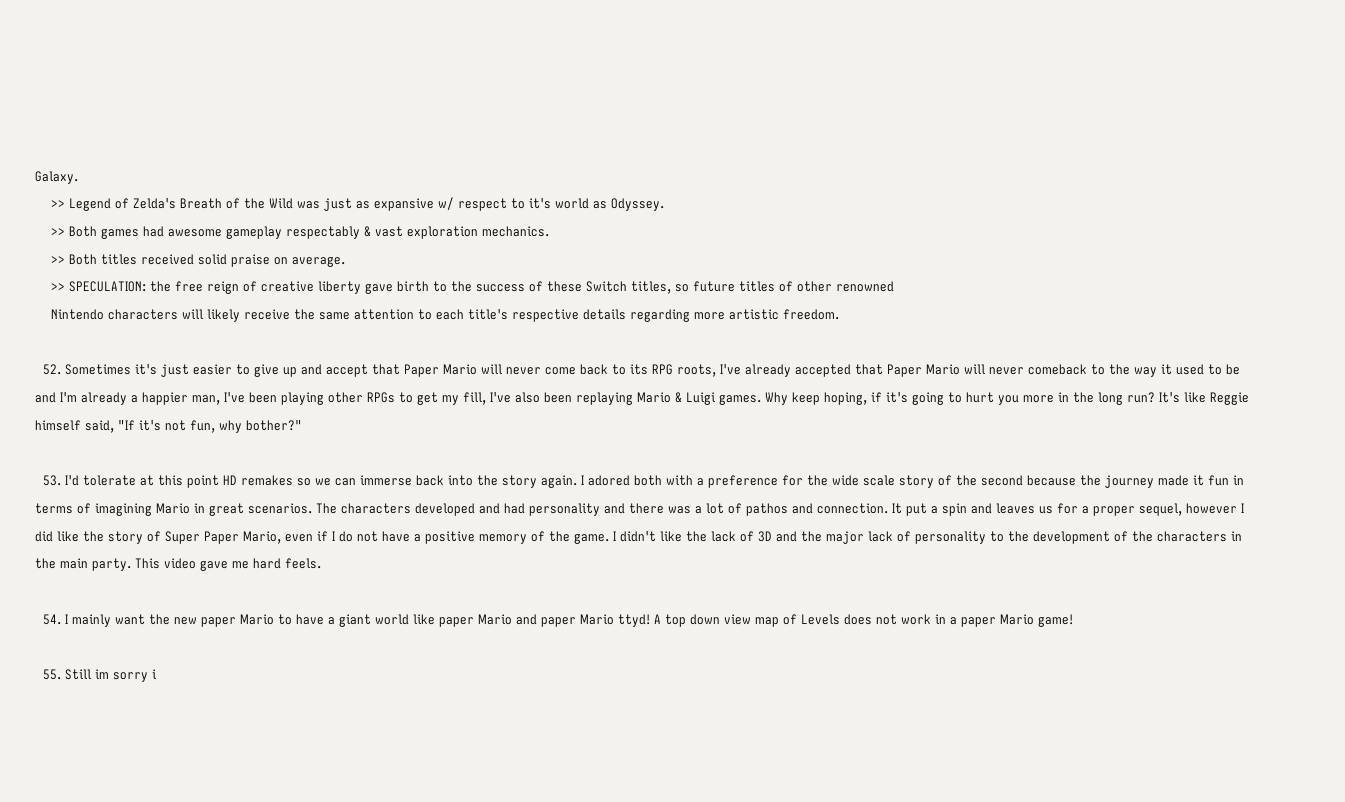Galaxy.
    >> Legend of Zelda's Breath of the Wild was just as expansive w/ respect to it's world as Odyssey.
    >> Both games had awesome gameplay respectably & vast exploration mechanics.
    >> Both titles received solid praise on average.
    >> SPECULATION: the free reign of creative liberty gave birth to the success of these Switch titles, so future titles of other renowned
    Nintendo characters will likely receive the same attention to each title's respective details regarding more artistic freedom.

  52. Sometimes it's just easier to give up and accept that Paper Mario will never come back to its RPG roots, I've already accepted that Paper Mario will never comeback to the way it used to be and I'm already a happier man, I've been playing other RPGs to get my fill, I've also been replaying Mario & Luigi games. Why keep hoping, if it's going to hurt you more in the long run? It's like Reggie himself said, "If it's not fun, why bother?"

  53. I'd tolerate at this point HD remakes so we can immerse back into the story again. I adored both with a preference for the wide scale story of the second because the journey made it fun in terms of imagining Mario in great scenarios. The characters developed and had personality and there was a lot of pathos and connection. It put a spin and leaves us for a proper sequel, however I did like the story of Super Paper Mario, even if I do not have a positive memory of the game. I didn't like the lack of 3D and the major lack of personality to the development of the characters in the main party. This video gave me hard feels.

  54. I mainly want the new paper Mario to have a giant world like paper Mario and paper Mario ttyd! A top down view map of Levels does not work in a paper Mario game!

  55. Still im sorry i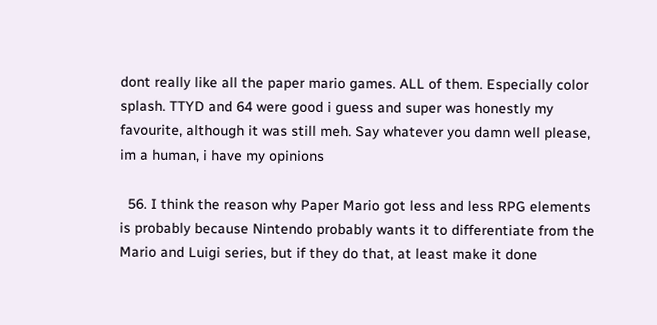dont really like all the paper mario games. ALL of them. Especially color splash. TTYD and 64 were good i guess and super was honestly my favourite, although it was still meh. Say whatever you damn well please, im a human, i have my opinions

  56. I think the reason why Paper Mario got less and less RPG elements is probably because Nintendo probably wants it to differentiate from the Mario and Luigi series, but if they do that, at least make it done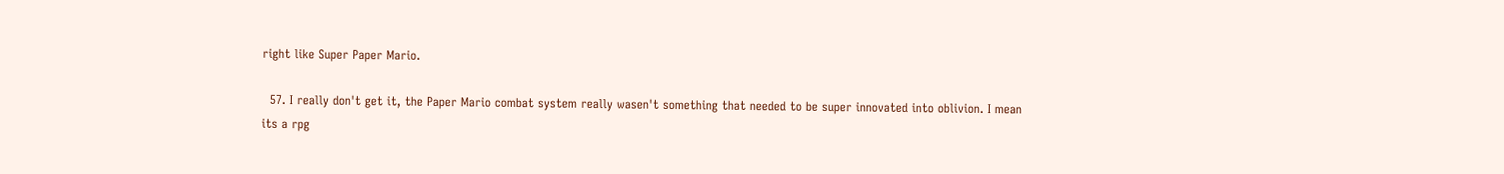right like Super Paper Mario.

  57. I really don't get it, the Paper Mario combat system really wasen't something that needed to be super innovated into oblivion. I mean its a rpg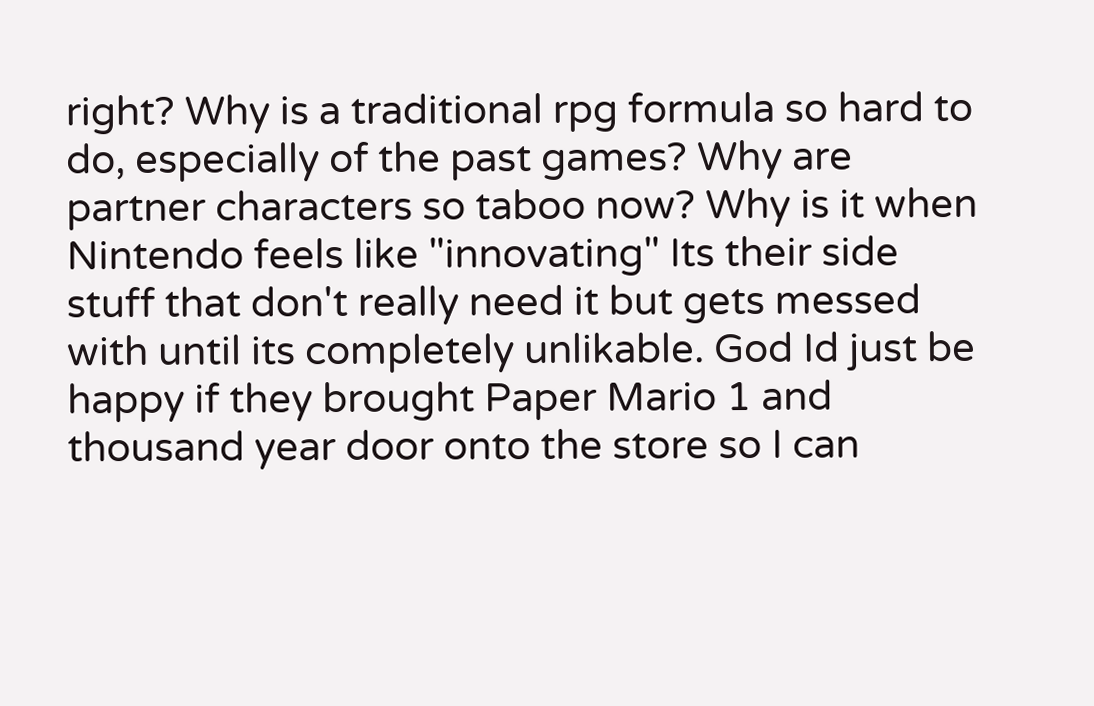right? Why is a traditional rpg formula so hard to do, especially of the past games? Why are partner characters so taboo now? Why is it when Nintendo feels like "innovating" Its their side stuff that don't really need it but gets messed with until its completely unlikable. God Id just be happy if they brought Paper Mario 1 and thousand year door onto the store so I can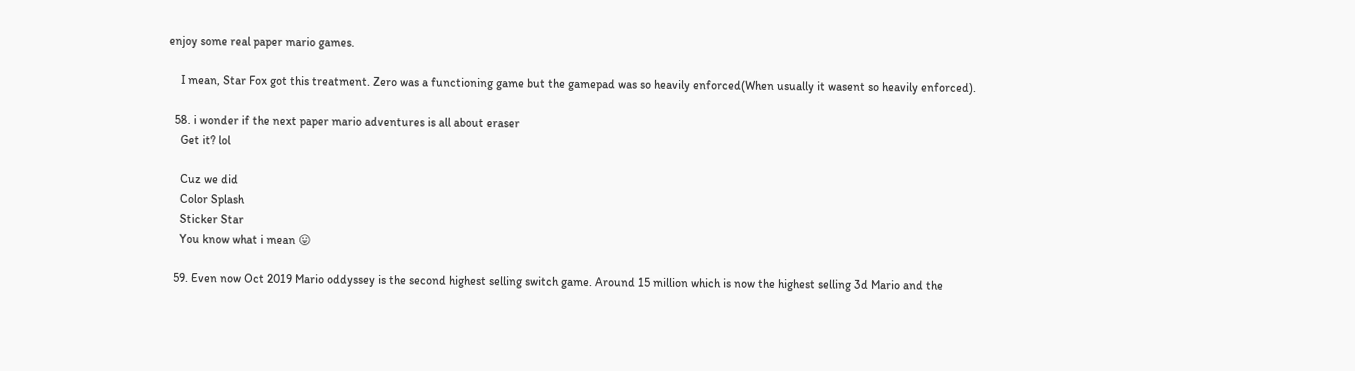enjoy some real paper mario games.

    I mean, Star Fox got this treatment. Zero was a functioning game but the gamepad was so heavily enforced(When usually it wasent so heavily enforced).

  58. i wonder if the next paper mario adventures is all about eraser
    Get it? lol

    Cuz we did
    Color Splash
    Sticker Star
    You know what i mean 😛

  59. Even now Oct 2019 Mario oddyssey is the second highest selling switch game. Around 15 million which is now the highest selling 3d Mario and the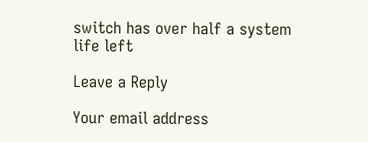switch has over half a system life left

Leave a Reply

Your email address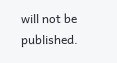will not be published.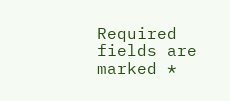Required fields are marked *